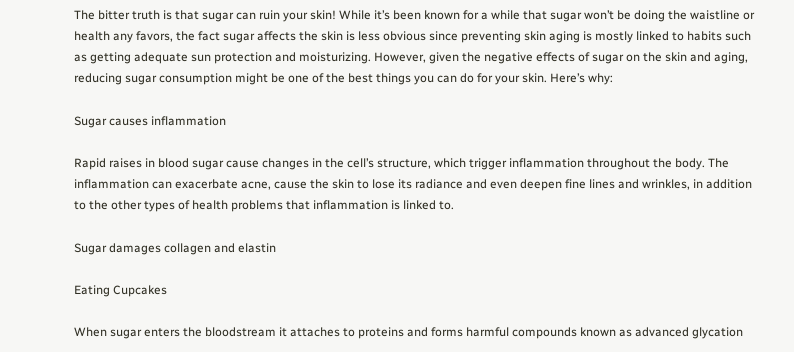The bitter truth is that sugar can ruin your skin! While it’s been known for a while that sugar won’t be doing the waistline or health any favors, the fact sugar affects the skin is less obvious since preventing skin aging is mostly linked to habits such as getting adequate sun protection and moisturizing. However, given the negative effects of sugar on the skin and aging, reducing sugar consumption might be one of the best things you can do for your skin. Here’s why:

Sugar causes inflammation

Rapid raises in blood sugar cause changes in the cell’s structure, which trigger inflammation throughout the body. The inflammation can exacerbate acne, cause the skin to lose its radiance and even deepen fine lines and wrinkles, in addition to the other types of health problems that inflammation is linked to.

Sugar damages collagen and elastin

Eating Cupcakes

When sugar enters the bloodstream it attaches to proteins and forms harmful compounds known as advanced glycation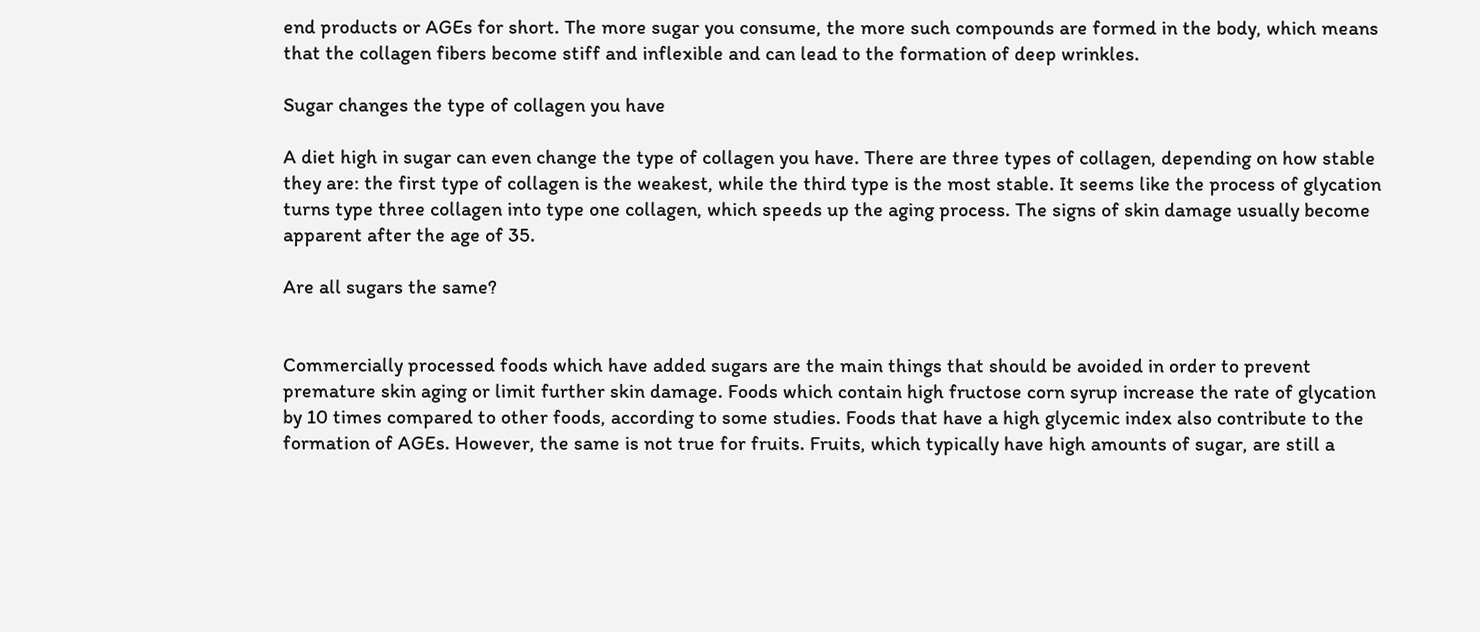end products or AGEs for short. The more sugar you consume, the more such compounds are formed in the body, which means that the collagen fibers become stiff and inflexible and can lead to the formation of deep wrinkles.

Sugar changes the type of collagen you have

A diet high in sugar can even change the type of collagen you have. There are three types of collagen, depending on how stable they are: the first type of collagen is the weakest, while the third type is the most stable. It seems like the process of glycation turns type three collagen into type one collagen, which speeds up the aging process. The signs of skin damage usually become apparent after the age of 35.

Are all sugars the same?


Commercially processed foods which have added sugars are the main things that should be avoided in order to prevent premature skin aging or limit further skin damage. Foods which contain high fructose corn syrup increase the rate of glycation by 10 times compared to other foods, according to some studies. Foods that have a high glycemic index also contribute to the formation of AGEs. However, the same is not true for fruits. Fruits, which typically have high amounts of sugar, are still a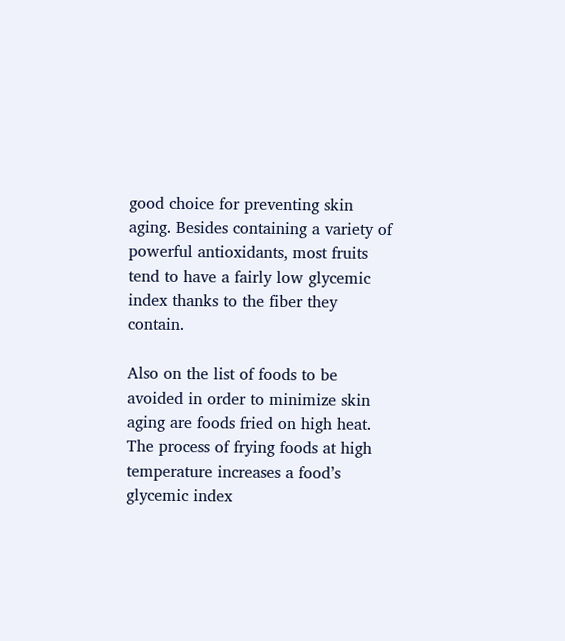good choice for preventing skin aging. Besides containing a variety of powerful antioxidants, most fruits tend to have a fairly low glycemic index thanks to the fiber they contain.

Also on the list of foods to be avoided in order to minimize skin aging are foods fried on high heat. The process of frying foods at high temperature increases a food’s glycemic index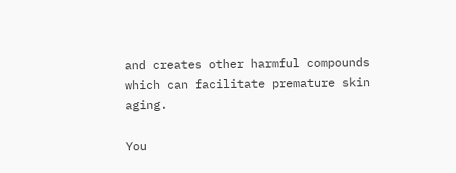and creates other harmful compounds which can facilitate premature skin aging.

You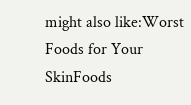might also like:Worst Foods for Your SkinFoods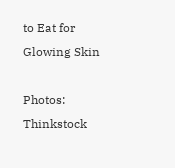to Eat for Glowing Skin

Photos: Thinkstock